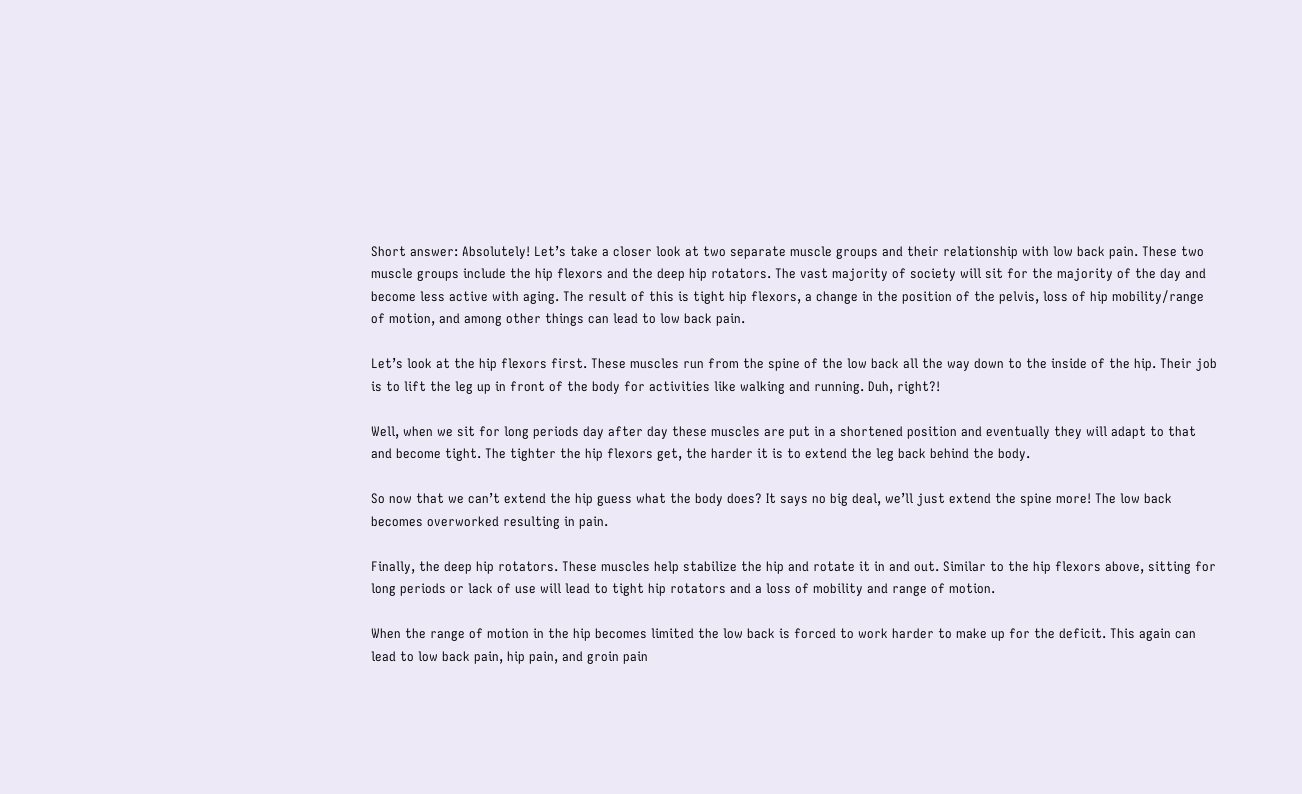Short answer: Absolutely! Let’s take a closer look at two separate muscle groups and their relationship with low back pain. These two muscle groups include the hip flexors and the deep hip rotators. The vast majority of society will sit for the majority of the day and become less active with aging. The result of this is tight hip flexors, a change in the position of the pelvis, loss of hip mobility/range of motion, and among other things can lead to low back pain.

Let’s look at the hip flexors first. These muscles run from the spine of the low back all the way down to the inside of the hip. Their job is to lift the leg up in front of the body for activities like walking and running. Duh, right?!

Well, when we sit for long periods day after day these muscles are put in a shortened position and eventually they will adapt to that and become tight. The tighter the hip flexors get, the harder it is to extend the leg back behind the body.

So now that we can’t extend the hip guess what the body does? It says no big deal, we’ll just extend the spine more! The low back becomes overworked resulting in pain.

Finally, the deep hip rotators. These muscles help stabilize the hip and rotate it in and out. Similar to the hip flexors above, sitting for long periods or lack of use will lead to tight hip rotators and a loss of mobility and range of motion.

When the range of motion in the hip becomes limited the low back is forced to work harder to make up for the deficit. This again can lead to low back pain, hip pain, and groin pain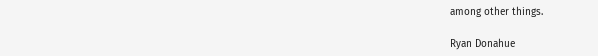among other things.

Ryan Donahue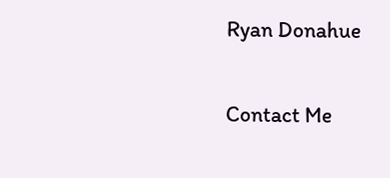Ryan Donahue


Contact Me